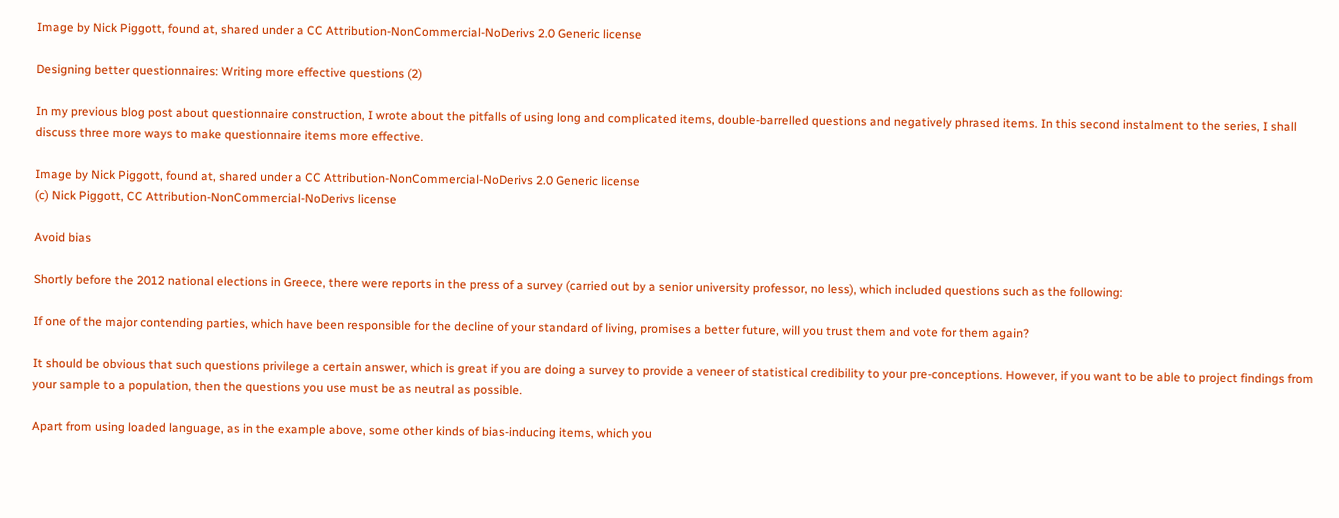Image by Nick Piggott, found at, shared under a CC Attribution-NonCommercial-NoDerivs 2.0 Generic license

Designing better questionnaires: Writing more effective questions (2)

In my previous blog post about questionnaire construction, I wrote about the pitfalls of using long and complicated items, double-barrelled questions and negatively phrased items. In this second instalment to the series, I shall discuss three more ways to make questionnaire items more effective.

Image by Nick Piggott, found at, shared under a CC Attribution-NonCommercial-NoDerivs 2.0 Generic license
(c) Nick Piggott, CC Attribution-NonCommercial-NoDerivs license

Avoid bias

Shortly before the 2012 national elections in Greece, there were reports in the press of a survey (carried out by a senior university professor, no less), which included questions such as the following:

If one of the major contending parties, which have been responsible for the decline of your standard of living, promises a better future, will you trust them and vote for them again?

It should be obvious that such questions privilege a certain answer, which is great if you are doing a survey to provide a veneer of statistical credibility to your pre-conceptions. However, if you want to be able to project findings from your sample to a population, then the questions you use must be as neutral as possible.

Apart from using loaded language, as in the example above, some other kinds of bias-inducing items, which you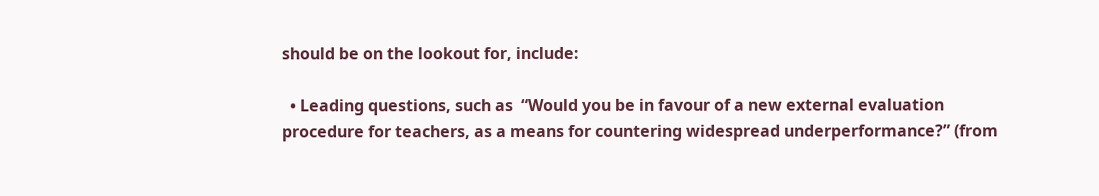should be on the lookout for, include:

  • Leading questions, such as  “Would you be in favour of a new external evaluation procedure for teachers, as a means for countering widespread underperformance?” (from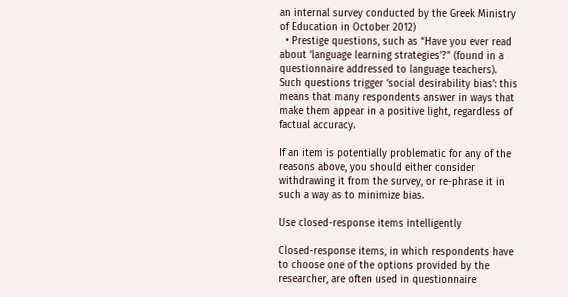an internal survey conducted by the Greek Ministry of Education in October 2012)
  • Prestige questions, such as “Have you ever read about ‘language learning strategies’?” (found in a questionnaire addressed to language teachers). Such questions trigger ‘social desirability bias’: this means that many respondents answer in ways that make them appear in a positive light, regardless of factual accuracy.

If an item is potentially problematic for any of the reasons above, you should either consider withdrawing it from the survey, or re-phrase it in such a way as to minimize bias.

Use closed-response items intelligently

Closed-response items, in which respondents have to choose one of the options provided by the researcher, are often used in questionnaire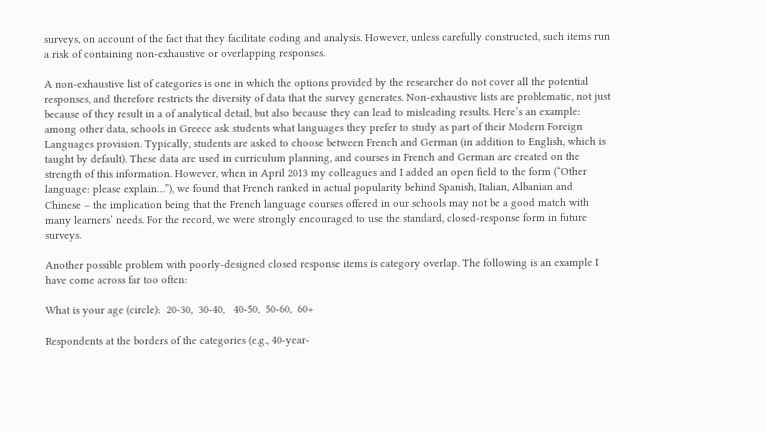surveys, on account of the fact that they facilitate coding and analysis. However, unless carefully constructed, such items run a risk of containing non-exhaustive or overlapping responses.

A non-exhaustive list of categories is one in which the options provided by the researcher do not cover all the potential responses, and therefore restricts the diversity of data that the survey generates. Non-exhaustive lists are problematic, not just because of they result in a of analytical detail, but also because they can lead to misleading results. Here’s an example: among other data, schools in Greece ask students what languages they prefer to study as part of their Modern Foreign Languages provision. Typically, students are asked to choose between French and German (in addition to English, which is taught by default). These data are used in curriculum planning, and courses in French and German are created on the strength of this information. However, when in April 2013 my colleagues and I added an open field to the form (“Other language: please explain…”), we found that French ranked in actual popularity behind Spanish, Italian, Albanian and Chinese – the implication being that the French language courses offered in our schools may not be a good match with many learners’ needs. For the record, we were strongly encouraged to use the standard, closed-response form in future surveys.

Another possible problem with poorly-designed closed response items is category overlap. The following is an example I have come across far too often:

What is your age (circle):  20-30,  30-40,   40-50,  50-60,  60+

Respondents at the borders of the categories (e.g., 40-year-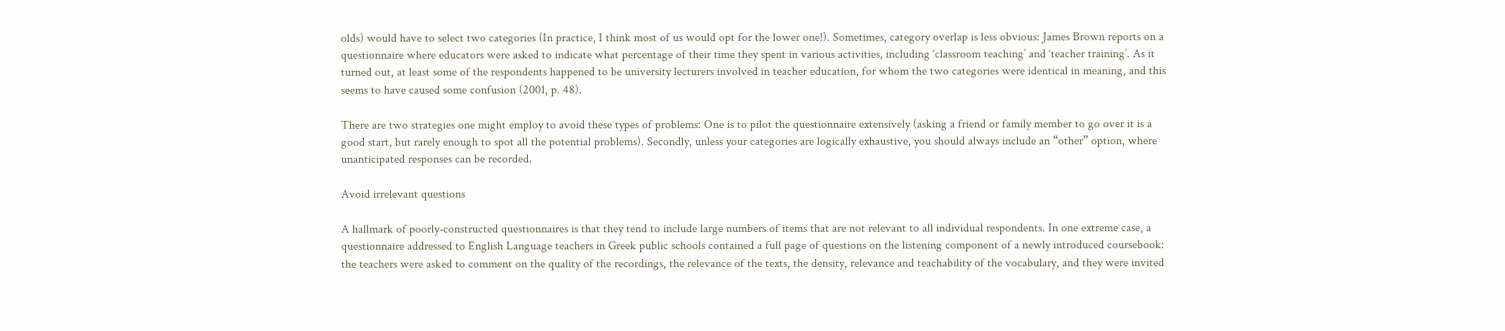olds) would have to select two categories (In practice, I think most of us would opt for the lower one!). Sometimes, category overlap is less obvious: James Brown reports on a questionnaire where educators were asked to indicate what percentage of their time they spent in various activities, including ‘classroom teaching’ and ‘teacher training’. As it turned out, at least some of the respondents happened to be university lecturers involved in teacher education, for whom the two categories were identical in meaning, and this seems to have caused some confusion (2001, p. 48).

There are two strategies one might employ to avoid these types of problems: One is to pilot the questionnaire extensively (asking a friend or family member to go over it is a good start, but rarely enough to spot all the potential problems). Secondly, unless your categories are logically exhaustive, you should always include an “other” option, where unanticipated responses can be recorded.

Avoid irrelevant questions

A hallmark of poorly-constructed questionnaires is that they tend to include large numbers of items that are not relevant to all individual respondents. In one extreme case, a questionnaire addressed to English Language teachers in Greek public schools contained a full page of questions on the listening component of a newly introduced coursebook: the teachers were asked to comment on the quality of the recordings, the relevance of the texts, the density, relevance and teachability of the vocabulary, and they were invited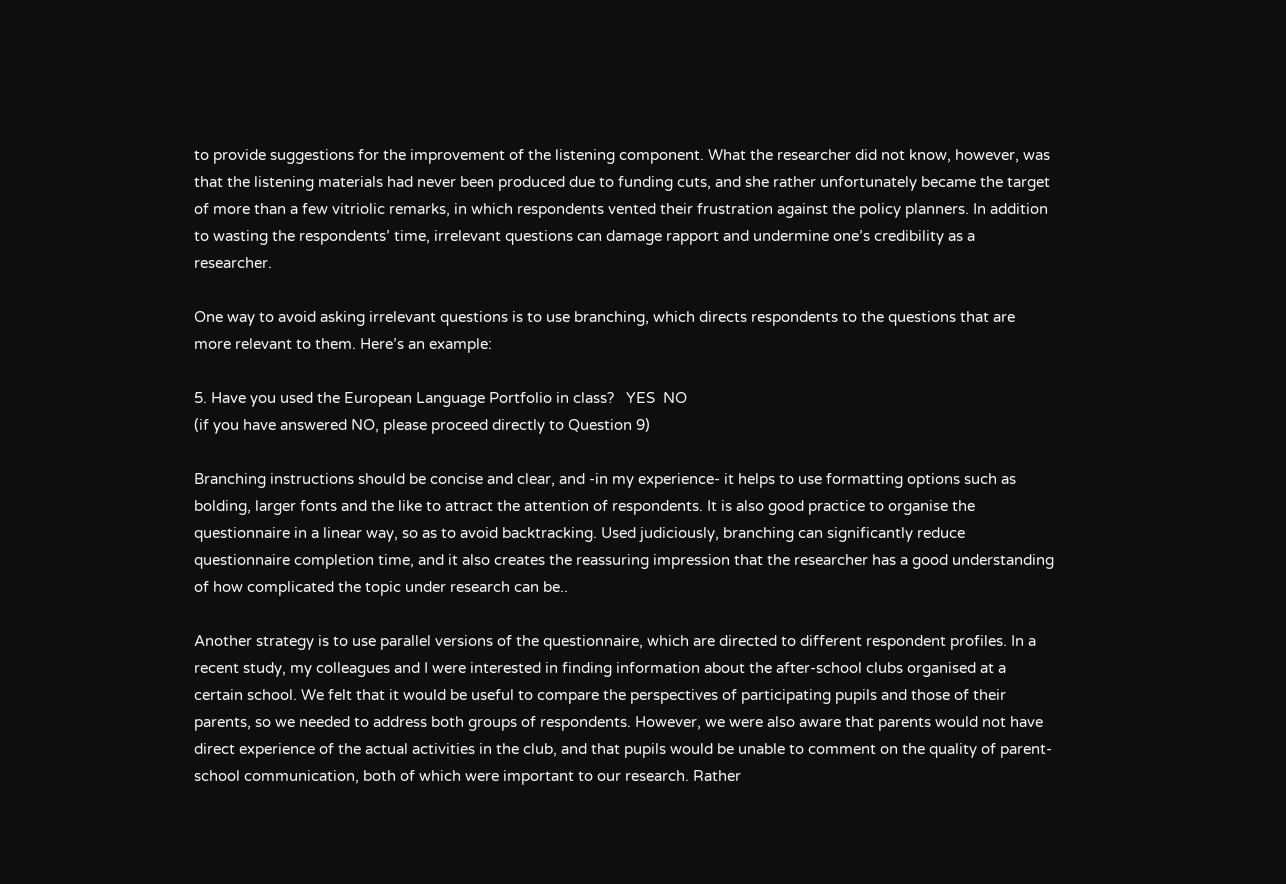to provide suggestions for the improvement of the listening component. What the researcher did not know, however, was that the listening materials had never been produced due to funding cuts, and she rather unfortunately became the target of more than a few vitriolic remarks, in which respondents vented their frustration against the policy planners. In addition to wasting the respondents’ time, irrelevant questions can damage rapport and undermine one’s credibility as a researcher.

One way to avoid asking irrelevant questions is to use branching, which directs respondents to the questions that are more relevant to them. Here’s an example:

5. Have you used the European Language Portfolio in class?   YES  NO
(if you have answered NO, please proceed directly to Question 9)

Branching instructions should be concise and clear, and -in my experience- it helps to use formatting options such as bolding, larger fonts and the like to attract the attention of respondents. It is also good practice to organise the questionnaire in a linear way, so as to avoid backtracking. Used judiciously, branching can significantly reduce questionnaire completion time, and it also creates the reassuring impression that the researcher has a good understanding of how complicated the topic under research can be..

Another strategy is to use parallel versions of the questionnaire, which are directed to different respondent profiles. In a recent study, my colleagues and I were interested in finding information about the after-school clubs organised at a certain school. We felt that it would be useful to compare the perspectives of participating pupils and those of their parents, so we needed to address both groups of respondents. However, we were also aware that parents would not have direct experience of the actual activities in the club, and that pupils would be unable to comment on the quality of parent-school communication, both of which were important to our research. Rather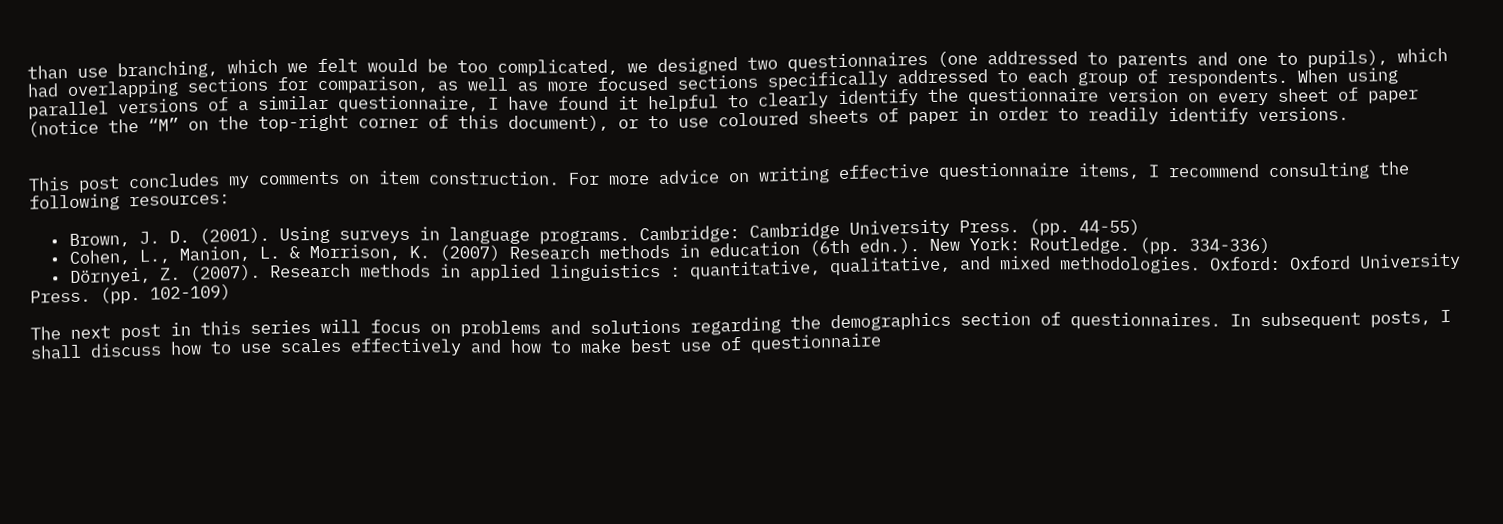than use branching, which we felt would be too complicated, we designed two questionnaires (one addressed to parents and one to pupils), which had overlapping sections for comparison, as well as more focused sections specifically addressed to each group of respondents. When using parallel versions of a similar questionnaire, I have found it helpful to clearly identify the questionnaire version on every sheet of paper (notice the “M” on the top-right corner of this document), or to use coloured sheets of paper in order to readily identify versions.


This post concludes my comments on item construction. For more advice on writing effective questionnaire items, I recommend consulting the following resources:

  • Brown, J. D. (2001). Using surveys in language programs. Cambridge: Cambridge University Press. (pp. 44-55)
  • Cohen, L., Manion, L. & Morrison, K. (2007) Research methods in education (6th edn.). New York: Routledge. (pp. 334-336)
  • Dörnyei, Z. (2007). Research methods in applied linguistics : quantitative, qualitative, and mixed methodologies. Oxford: Oxford University Press. (pp. 102-109)

The next post in this series will focus on problems and solutions regarding the demographics section of questionnaires. In subsequent posts, I shall discuss how to use scales effectively and how to make best use of questionnaire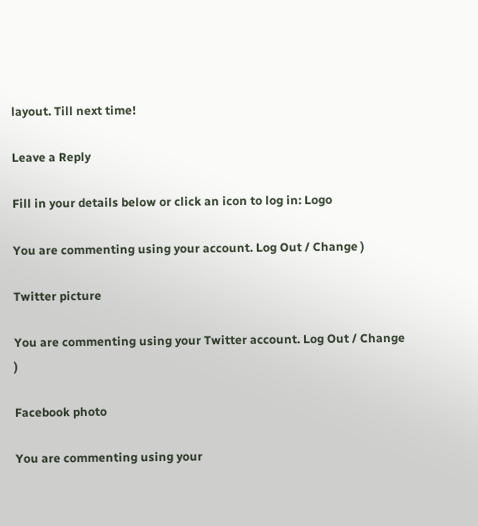layout. Till next time!

Leave a Reply

Fill in your details below or click an icon to log in: Logo

You are commenting using your account. Log Out / Change )

Twitter picture

You are commenting using your Twitter account. Log Out / Change )

Facebook photo

You are commenting using your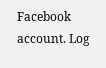Facebook account. Log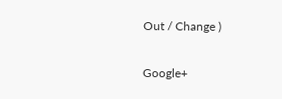Out / Change )

Google+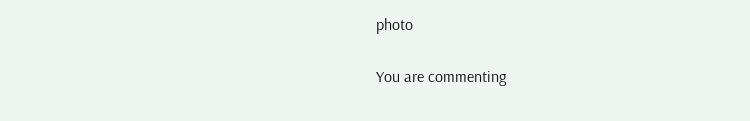photo

You are commenting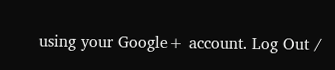using your Google+ account. Log Out /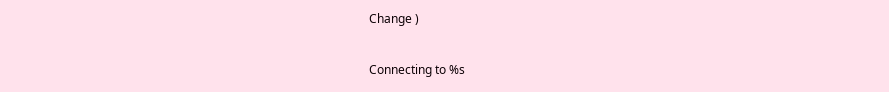Change )

Connecting to %s